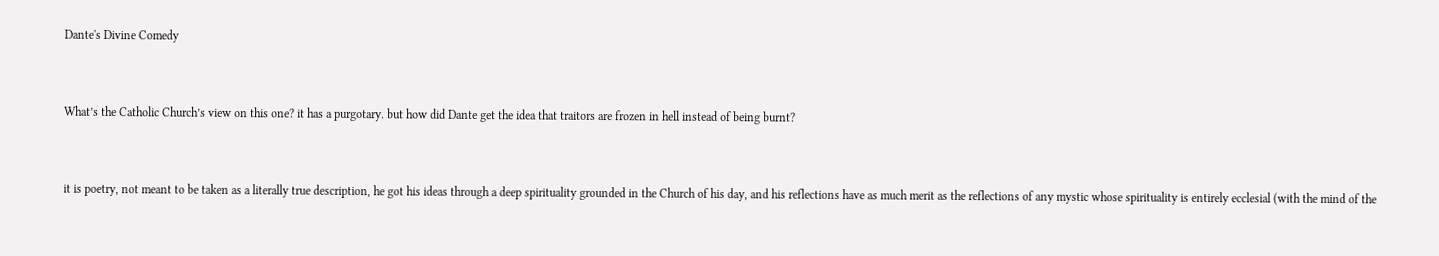Dante's Divine Comedy


What’s the Catholic Church’s view on this one? it has a purgotary. but how did Dante get the idea that traitors are frozen in hell instead of being burnt?


it is poetry, not meant to be taken as a literally true description, he got his ideas through a deep spirituality grounded in the Church of his day, and his reflections have as much merit as the reflections of any mystic whose spirituality is entirely ecclesial (with the mind of the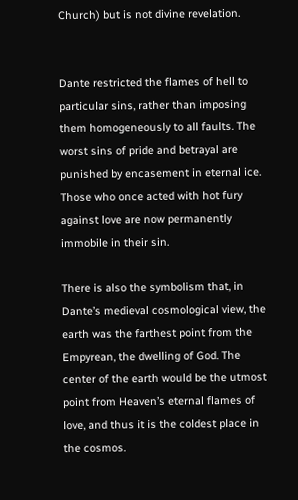Church) but is not divine revelation.


Dante restricted the flames of hell to particular sins, rather than imposing them homogeneously to all faults. The worst sins of pride and betrayal are punished by encasement in eternal ice. Those who once acted with hot fury against love are now permanently immobile in their sin.

There is also the symbolism that, in Dante’s medieval cosmological view, the earth was the farthest point from the Empyrean, the dwelling of God. The center of the earth would be the utmost point from Heaven’s eternal flames of love, and thus it is the coldest place in the cosmos.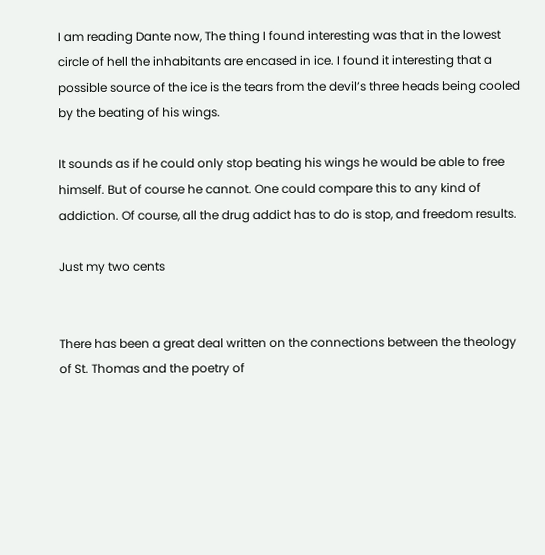I am reading Dante now, The thing I found interesting was that in the lowest circle of hell the inhabitants are encased in ice. I found it interesting that a possible source of the ice is the tears from the devil’s three heads being cooled by the beating of his wings.

It sounds as if he could only stop beating his wings he would be able to free himself. But of course he cannot. One could compare this to any kind of addiction. Of course, all the drug addict has to do is stop, and freedom results.

Just my two cents


There has been a great deal written on the connections between the theology of St. Thomas and the poetry of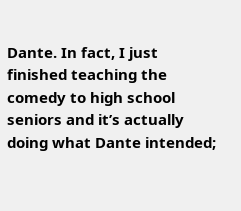Dante. In fact, I just finished teaching the comedy to high school seniors and it’s actually doing what Dante intended;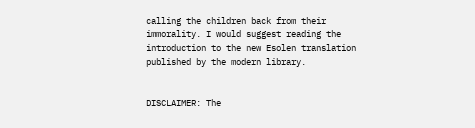calling the children back from their immorality. I would suggest reading the introduction to the new Esolen translation published by the modern library.


DISCLAIMER: The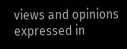views and opinions expressed in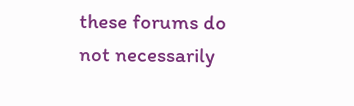these forums do not necessarily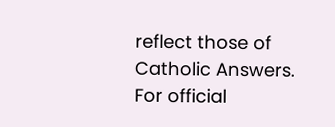reflect those of Catholic Answers. For official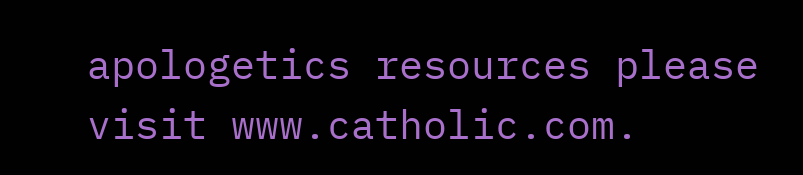apologetics resources please visit www.catholic.com.